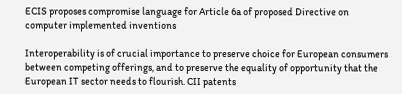ECIS proposes compromise language for Article 6a of proposed Directive on computer implemented inventions

Interoperability is of crucial importance to preserve choice for European consumers between competing offerings, and to preserve the equality of opportunity that the European IT sector needs to flourish. CII patents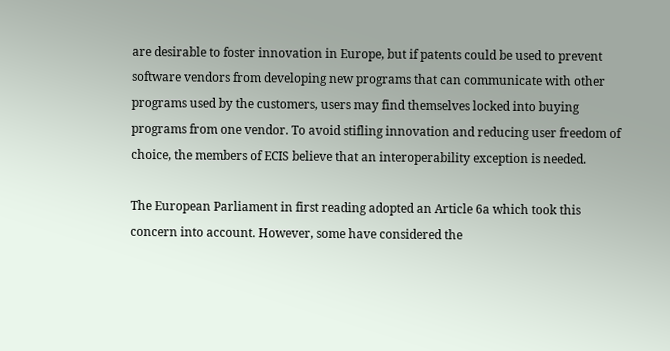are desirable to foster innovation in Europe, but if patents could be used to prevent software vendors from developing new programs that can communicate with other programs used by the customers, users may find themselves locked into buying programs from one vendor. To avoid stifling innovation and reducing user freedom of choice, the members of ECIS believe that an interoperability exception is needed.

The European Parliament in first reading adopted an Article 6a which took this concern into account. However, some have considered the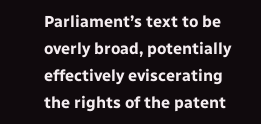Parliament’s text to be overly broad, potentially effectively eviscerating the rights of the patent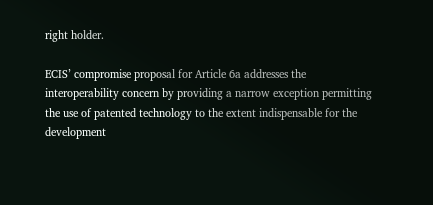right holder.

ECIS’ compromise proposal for Article 6a addresses the interoperability concern by providing a narrow exception permitting the use of patented technology to the extent indispensable for the development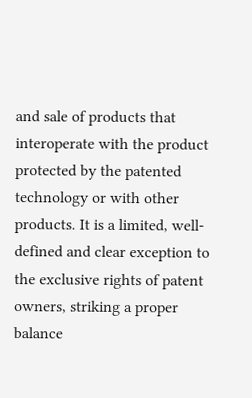and sale of products that interoperate with the product protected by the patented technology or with other products. It is a limited, well-defined and clear exception to the exclusive rights of patent owners, striking a proper balance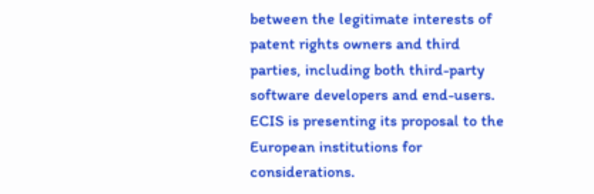between the legitimate interests of patent rights owners and third parties, including both third-party software developers and end-users. ECIS is presenting its proposal to the European institutions for considerations.